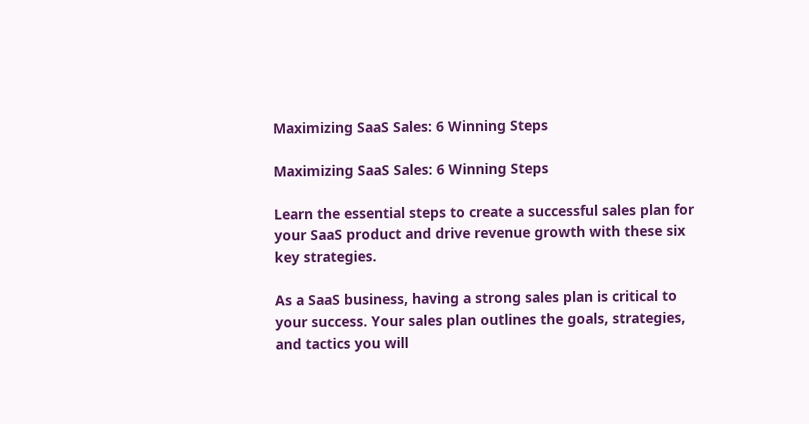Maximizing SaaS Sales: 6 Winning Steps

Maximizing SaaS Sales: 6 Winning Steps

Learn the essential steps to create a successful sales plan for your SaaS product and drive revenue growth with these six key strategies.

As a SaaS business, having a strong sales plan is critical to your success. Your sales plan outlines the goals, strategies, and tactics you will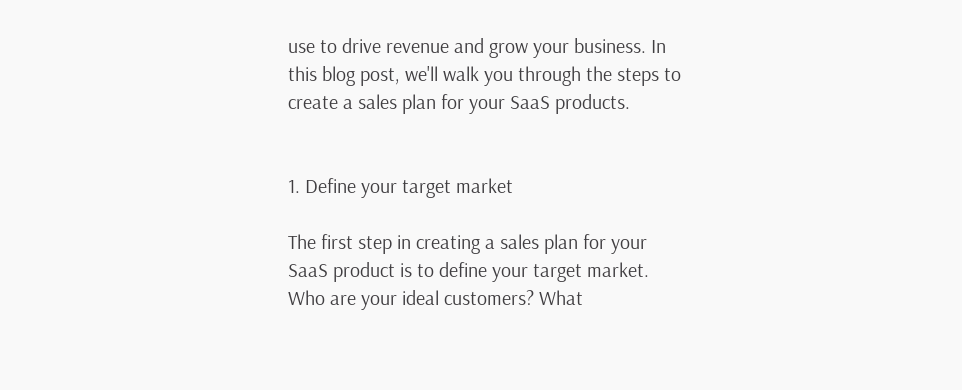use to drive revenue and grow your business. In this blog post, we'll walk you through the steps to create a sales plan for your SaaS products.


1. Define your target market

The first step in creating a sales plan for your SaaS product is to define your target market. Who are your ideal customers? What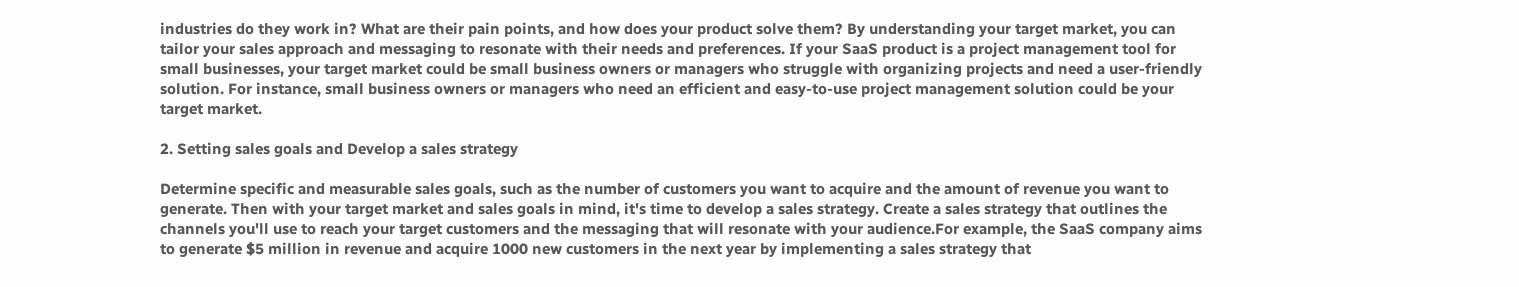industries do they work in? What are their pain points, and how does your product solve them? By understanding your target market, you can tailor your sales approach and messaging to resonate with their needs and preferences. If your SaaS product is a project management tool for small businesses, your target market could be small business owners or managers who struggle with organizing projects and need a user-friendly solution. For instance, small business owners or managers who need an efficient and easy-to-use project management solution could be your target market.

2. Setting sales goals and Develop a sales strategy

Determine specific and measurable sales goals, such as the number of customers you want to acquire and the amount of revenue you want to generate. Then with your target market and sales goals in mind, it's time to develop a sales strategy. Create a sales strategy that outlines the channels you'll use to reach your target customers and the messaging that will resonate with your audience.For example, the SaaS company aims to generate $5 million in revenue and acquire 1000 new customers in the next year by implementing a sales strategy that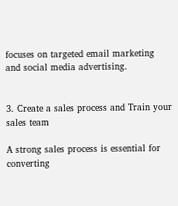focuses on targeted email marketing and social media advertising.


3. Create a sales process and Train your sales team

A strong sales process is essential for converting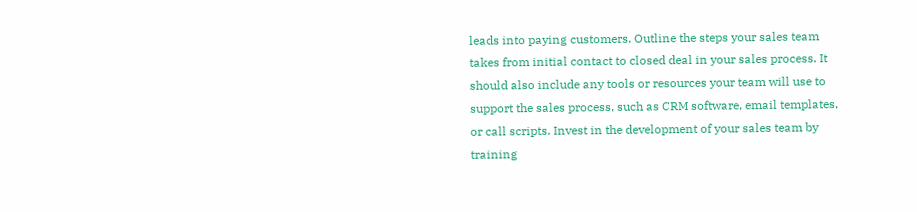leads into paying customers. Outline the steps your sales team takes from initial contact to closed deal in your sales process. It should also include any tools or resources your team will use to support the sales process, such as CRM software, email templates, or call scripts. Invest in the development of your sales team by training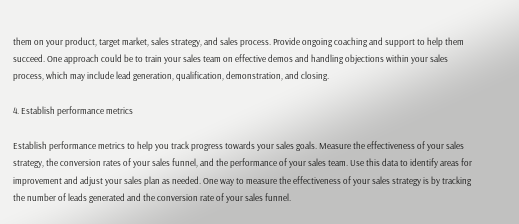them on your product, target market, sales strategy, and sales process. Provide ongoing coaching and support to help them succeed. One approach could be to train your sales team on effective demos and handling objections within your sales process, which may include lead generation, qualification, demonstration, and closing.

4. Establish performance metrics

Establish performance metrics to help you track progress towards your sales goals. Measure the effectiveness of your sales strategy, the conversion rates of your sales funnel, and the performance of your sales team. Use this data to identify areas for improvement and adjust your sales plan as needed. One way to measure the effectiveness of your sales strategy is by tracking the number of leads generated and the conversion rate of your sales funnel.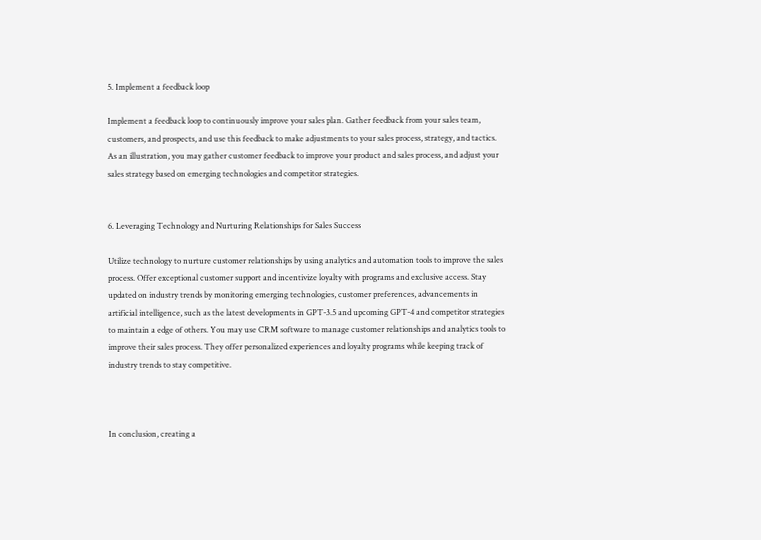5. Implement a feedback loop

Implement a feedback loop to continuously improve your sales plan. Gather feedback from your sales team, customers, and prospects, and use this feedback to make adjustments to your sales process, strategy, and tactics. As an illustration, you may gather customer feedback to improve your product and sales process, and adjust your sales strategy based on emerging technologies and competitor strategies.


6. Leveraging Technology and Nurturing Relationships for Sales Success

Utilize technology to nurture customer relationships by using analytics and automation tools to improve the sales process. Offer exceptional customer support and incentivize loyalty with programs and exclusive access. Stay updated on industry trends by monitoring emerging technologies, customer preferences, advancements in artificial intelligence, such as the latest developments in GPT-3.5 and upcoming GPT-4 and competitor strategies to maintain a edge of others. You may use CRM software to manage customer relationships and analytics tools to improve their sales process. They offer personalized experiences and loyalty programs while keeping track of industry trends to stay competitive.



In conclusion, creating a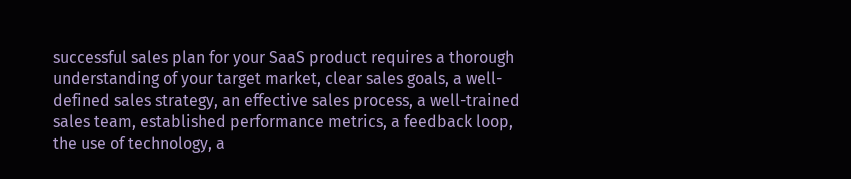successful sales plan for your SaaS product requires a thorough understanding of your target market, clear sales goals, a well-defined sales strategy, an effective sales process, a well-trained sales team, established performance metrics, a feedback loop, the use of technology, a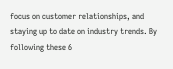focus on customer relationships, and staying up to date on industry trends. By following these 6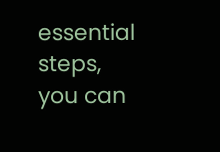essential steps, you can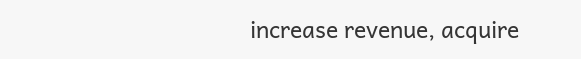increase revenue, acquire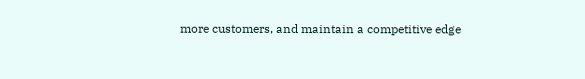more customers, and maintain a competitive edge